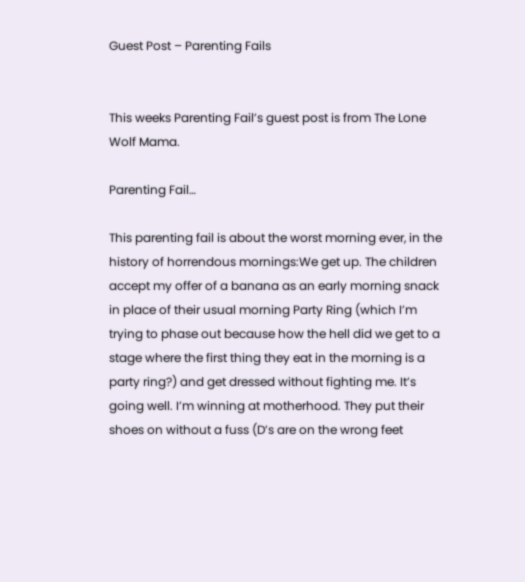Guest Post – Parenting Fails


This weeks Parenting Fail’s guest post is from The Lone Wolf Mama.

Parenting Fail…

This parenting fail is about the worst morning ever, in the history of horrendous mornings:We get up. The children accept my offer of a banana as an early morning snack in place of their usual morning Party Ring (which I’m trying to phase out because how the hell did we get to a stage where the first thing they eat in the morning is a party ring?) and get dressed without fighting me. It’s going well. I’m winning at motherhood. They put their shoes on without a fuss (D’s are on the wrong feet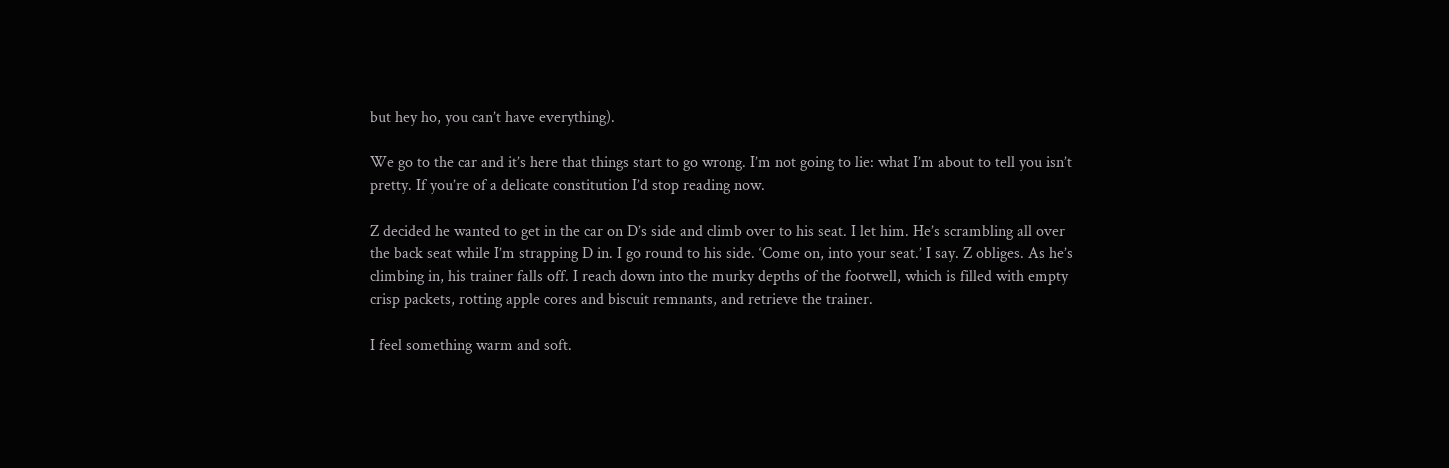but hey ho, you can’t have everything).

We go to the car and it’s here that things start to go wrong. I’m not going to lie: what I’m about to tell you isn’t pretty. If you’re of a delicate constitution I’d stop reading now.

Z decided he wanted to get in the car on D’s side and climb over to his seat. I let him. He’s scrambling all over the back seat while I’m strapping D in. I go round to his side. ‘Come on, into your seat.’ I say. Z obliges. As he’s climbing in, his trainer falls off. I reach down into the murky depths of the footwell, which is filled with empty crisp packets, rotting apple cores and biscuit remnants, and retrieve the trainer.

I feel something warm and soft.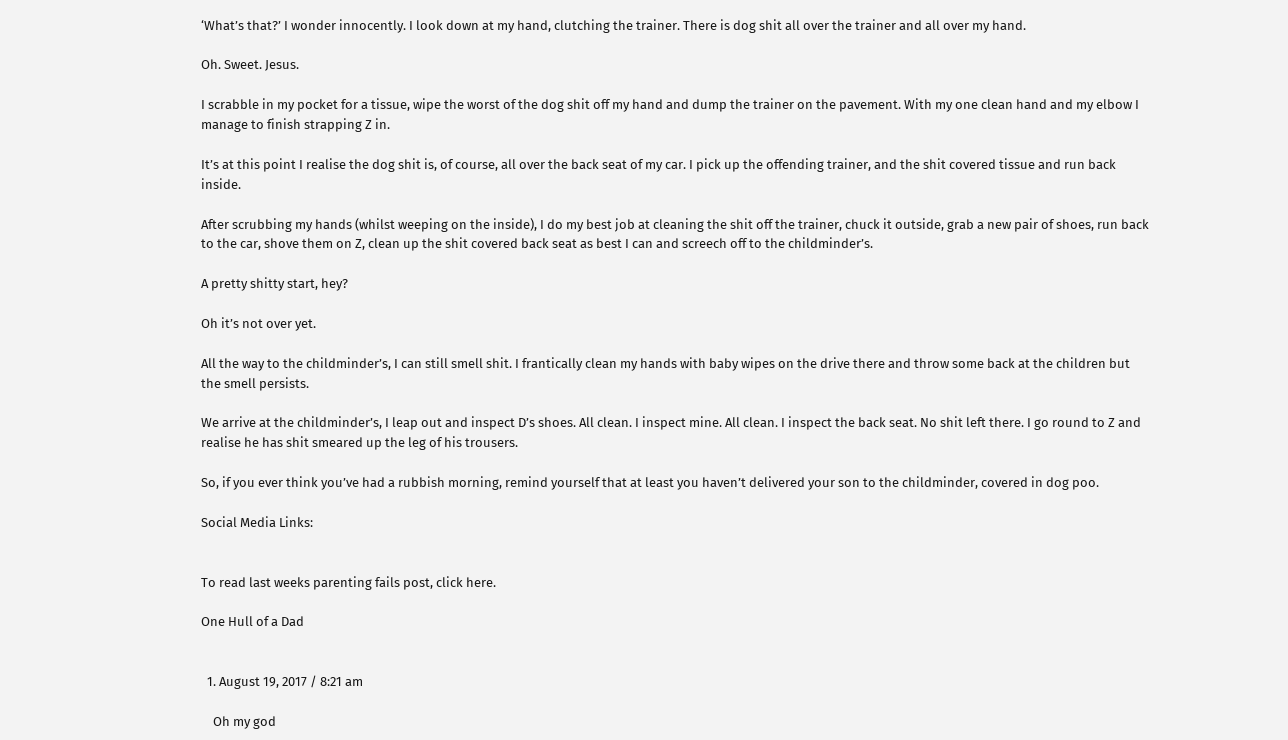‘What’s that?’ I wonder innocently. I look down at my hand, clutching the trainer. There is dog shit all over the trainer and all over my hand.

Oh. Sweet. Jesus.

I scrabble in my pocket for a tissue, wipe the worst of the dog shit off my hand and dump the trainer on the pavement. With my one clean hand and my elbow I manage to finish strapping Z in.

It’s at this point I realise the dog shit is, of course, all over the back seat of my car. I pick up the offending trainer, and the shit covered tissue and run back inside.

After scrubbing my hands (whilst weeping on the inside), I do my best job at cleaning the shit off the trainer, chuck it outside, grab a new pair of shoes, run back to the car, shove them on Z, clean up the shit covered back seat as best I can and screech off to the childminder’s.

A pretty shitty start, hey?

Oh it’s not over yet.

All the way to the childminder’s, I can still smell shit. I frantically clean my hands with baby wipes on the drive there and throw some back at the children but the smell persists.

We arrive at the childminder’s, I leap out and inspect D’s shoes. All clean. I inspect mine. All clean. I inspect the back seat. No shit left there. I go round to Z and realise he has shit smeared up the leg of his trousers.

So, if you ever think you’ve had a rubbish morning, remind yourself that at least you haven’t delivered your son to the childminder, covered in dog poo.

Social Media Links:


To read last weeks parenting fails post, click here.

One Hull of a Dad


  1. August 19, 2017 / 8:21 am

    Oh my god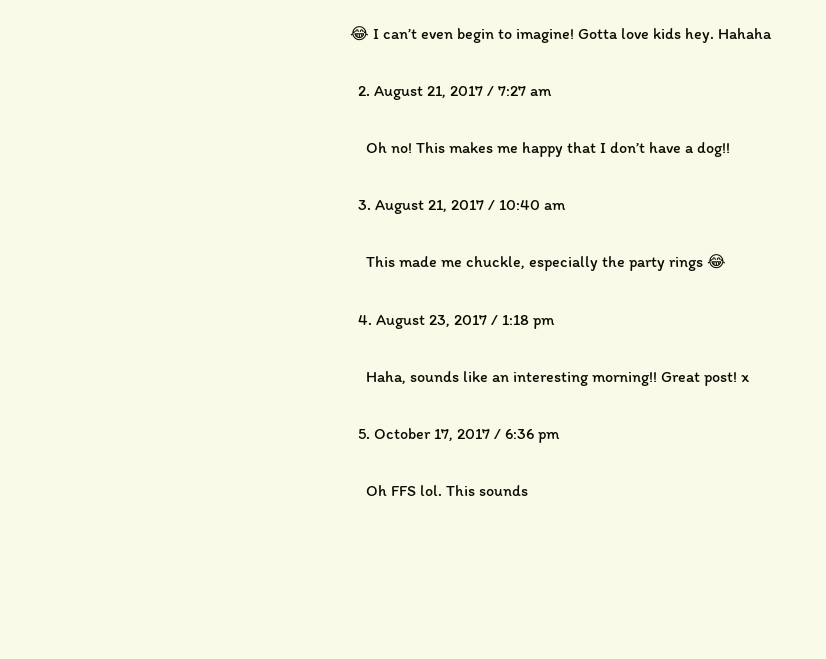😂 I can’t even begin to imagine! Gotta love kids hey. Hahaha

  2. August 21, 2017 / 7:27 am

    Oh no! This makes me happy that I don’t have a dog!!

  3. August 21, 2017 / 10:40 am

    This made me chuckle, especially the party rings 😂

  4. August 23, 2017 / 1:18 pm

    Haha, sounds like an interesting morning!! Great post! x

  5. October 17, 2017 / 6:36 pm

    Oh FFS lol. This sounds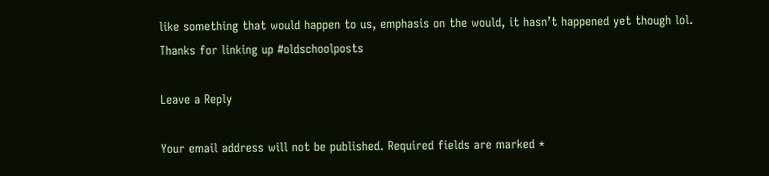like something that would happen to us, emphasis on the would, it hasn’t happened yet though lol. Thanks for linking up #oldschoolposts

Leave a Reply

Your email address will not be published. Required fields are marked *